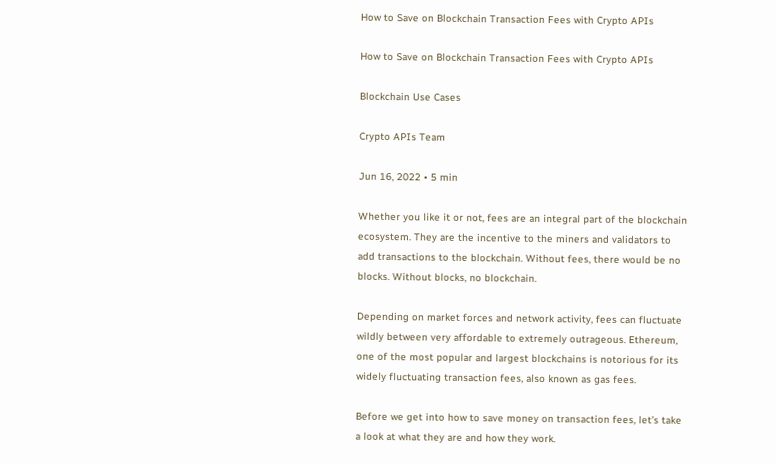How to Save on Blockchain Transaction Fees with Crypto APIs

How to Save on Blockchain Transaction Fees with Crypto APIs

Blockchain Use Cases

Crypto APIs Team

Jun 16, 2022 • 5 min

Whether you like it or not, fees are an integral part of the blockchain ecosystem. They are the incentive to the miners and validators to add transactions to the blockchain. Without fees, there would be no blocks. Without blocks, no blockchain.

Depending on market forces and network activity, fees can fluctuate wildly between very affordable to extremely outrageous. Ethereum, one of the most popular and largest blockchains is notorious for its widely fluctuating transaction fees, also known as gas fees.

Before we get into how to save money on transaction fees, let’s take a look at what they are and how they work.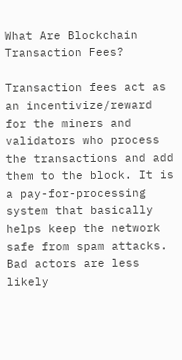What Are Blockchain Transaction Fees?

Transaction fees act as an incentivize/reward for the miners and validators who process the transactions and add them to the block. It is a pay-for-processing system that basically helps keep the network safe from spam attacks. Bad actors are less likely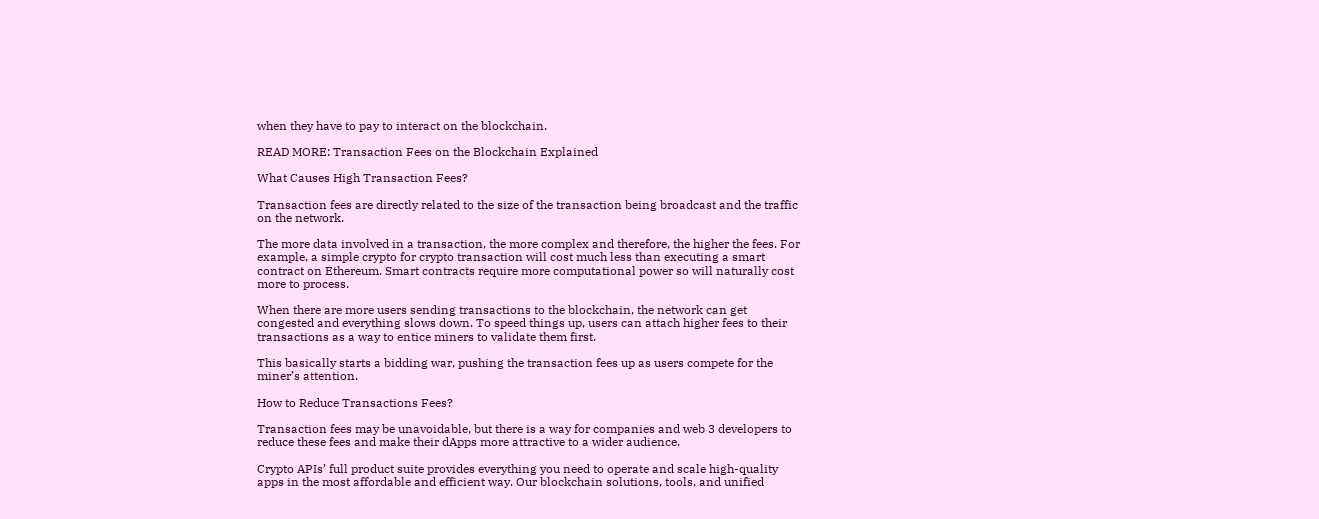when they have to pay to interact on the blockchain.

READ MORE: Transaction Fees on the Blockchain Explained

What Causes High Transaction Fees?

Transaction fees are directly related to the size of the transaction being broadcast and the traffic on the network.

The more data involved in a transaction, the more complex and therefore, the higher the fees. For example, a simple crypto for crypto transaction will cost much less than executing a smart contract on Ethereum. Smart contracts require more computational power so will naturally cost more to process.

When there are more users sending transactions to the blockchain, the network can get congested and everything slows down. To speed things up, users can attach higher fees to their transactions as a way to entice miners to validate them first.

This basically starts a bidding war, pushing the transaction fees up as users compete for the miner’s attention.

How to Reduce Transactions Fees?

Transaction fees may be unavoidable, but there is a way for companies and web 3 developers to reduce these fees and make their dApps more attractive to a wider audience.

Crypto APIs’ full product suite provides everything you need to operate and scale high-quality apps in the most affordable and efficient way. Our blockchain solutions, tools, and unified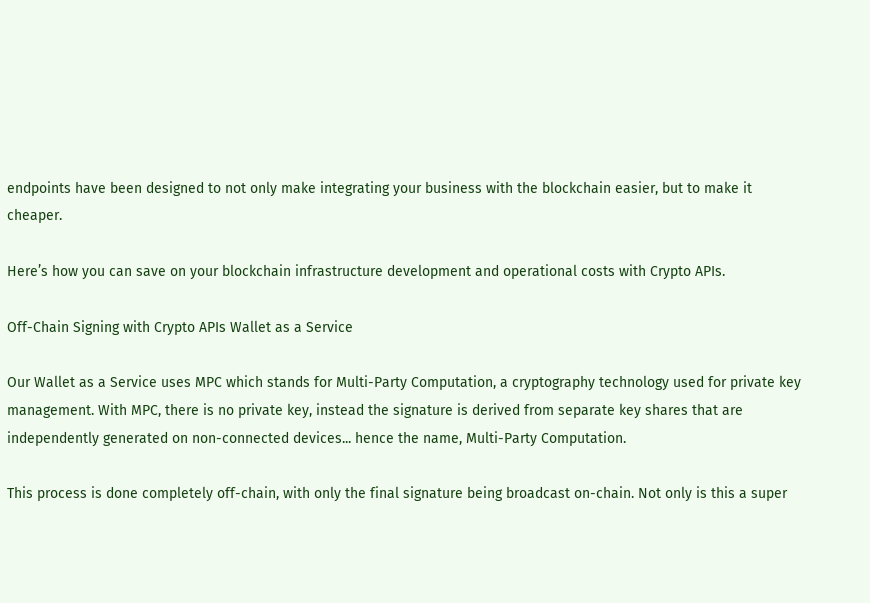endpoints have been designed to not only make integrating your business with the blockchain easier, but to make it cheaper.

Here’s how you can save on your blockchain infrastructure development and operational costs with Crypto APIs.

Off-Chain Signing with Crypto APIs Wallet as a Service

Our Wallet as a Service uses MPC which stands for Multi-Party Computation, a cryptography technology used for private key management. With MPC, there is no private key, instead the signature is derived from separate key shares that are independently generated on non-connected devices... hence the name, Multi-Party Computation.

This process is done completely off-chain, with only the final signature being broadcast on-chain. Not only is this a super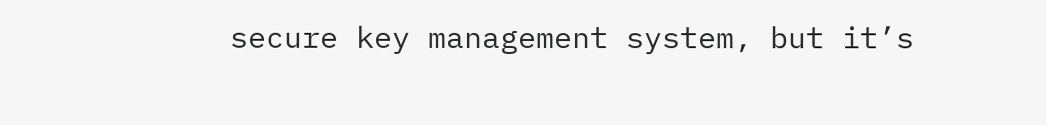secure key management system, but it’s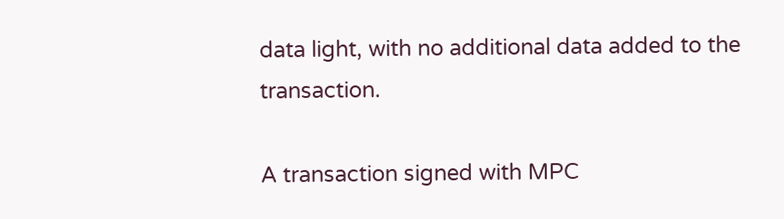data light, with no additional data added to the transaction.

A transaction signed with MPC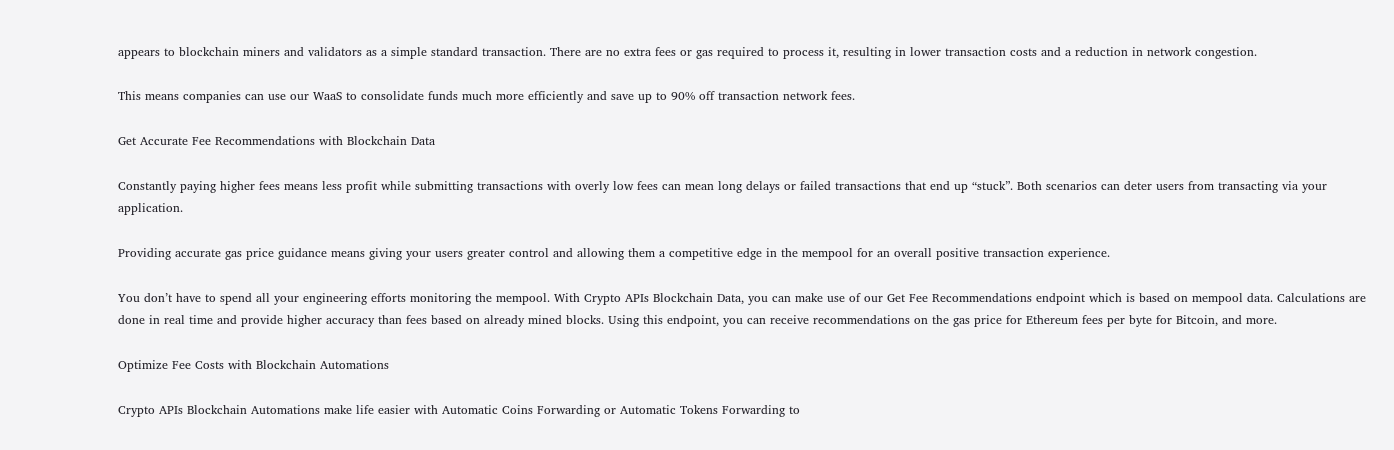appears to blockchain miners and validators as a simple standard transaction. There are no extra fees or gas required to process it, resulting in lower transaction costs and a reduction in network congestion.

This means companies can use our WaaS to consolidate funds much more efficiently and save up to 90% off transaction network fees.

Get Accurate Fee Recommendations with Blockchain Data

Constantly paying higher fees means less profit while submitting transactions with overly low fees can mean long delays or failed transactions that end up “stuck”. Both scenarios can deter users from transacting via your application.

Providing accurate gas price guidance means giving your users greater control and allowing them a competitive edge in the mempool for an overall positive transaction experience.

You don’t have to spend all your engineering efforts monitoring the mempool. With Crypto APIs Blockchain Data, you can make use of our Get Fee Recommendations endpoint which is based on mempool data. Calculations are done in real time and provide higher accuracy than fees based on already mined blocks. Using this endpoint, you can receive recommendations on the gas price for Ethereum fees per byte for Bitcoin, and more.

Optimize Fee Costs with Blockchain Automations

Crypto APIs Blockchain Automations make life easier with Automatic Coins Forwarding or Automatic Tokens Forwarding to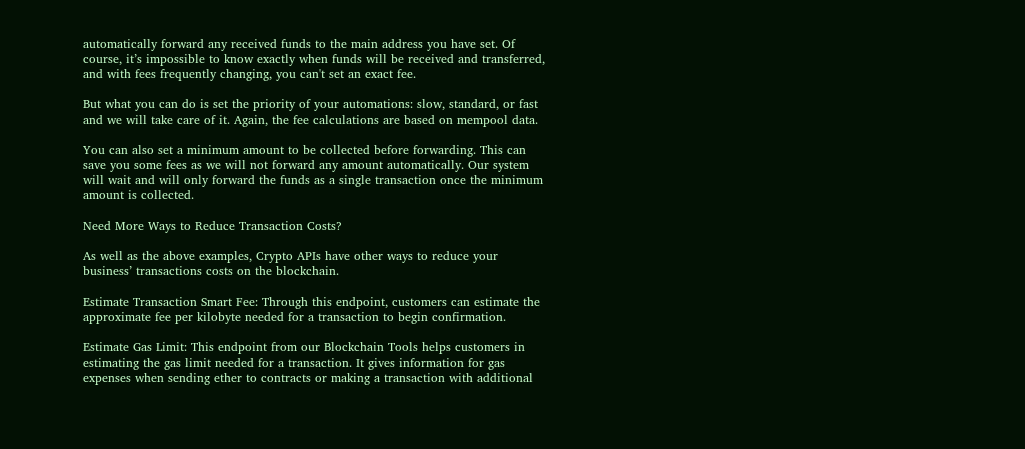automatically forward any received funds to the main address you have set. Of course, it’s impossible to know exactly when funds will be received and transferred, and with fees frequently changing, you can't set an exact fee.

But what you can do is set the priority of your automations: slow, standard, or fast and we will take care of it. Again, the fee calculations are based on mempool data.

You can also set a minimum amount to be collected before forwarding. This can save you some fees as we will not forward any amount automatically. Our system will wait and will only forward the funds as a single transaction once the minimum amount is collected.

Need More Ways to Reduce Transaction Costs?

As well as the above examples, Crypto APIs have other ways to reduce your business’ transactions costs on the blockchain.

Estimate Transaction Smart Fee: Through this endpoint, customers can estimate the approximate fee per kilobyte needed for a transaction to begin confirmation.

Estimate Gas Limit: This endpoint from our Blockchain Tools helps customers in estimating the gas limit needed for a transaction. It gives information for gas expenses when sending ether to contracts or making a transaction with additional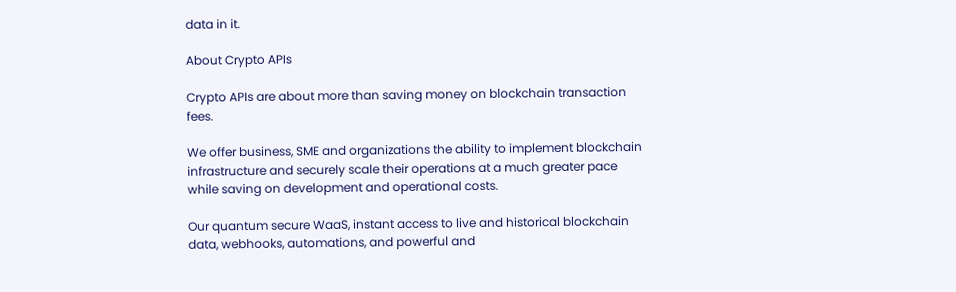data in it.

About Crypto APIs

Crypto APIs are about more than saving money on blockchain transaction fees.

We offer business, SME and organizations the ability to implement blockchain infrastructure and securely scale their operations at a much greater pace while saving on development and operational costs.

Our quantum secure WaaS, instant access to live and historical blockchain data, webhooks, automations, and powerful and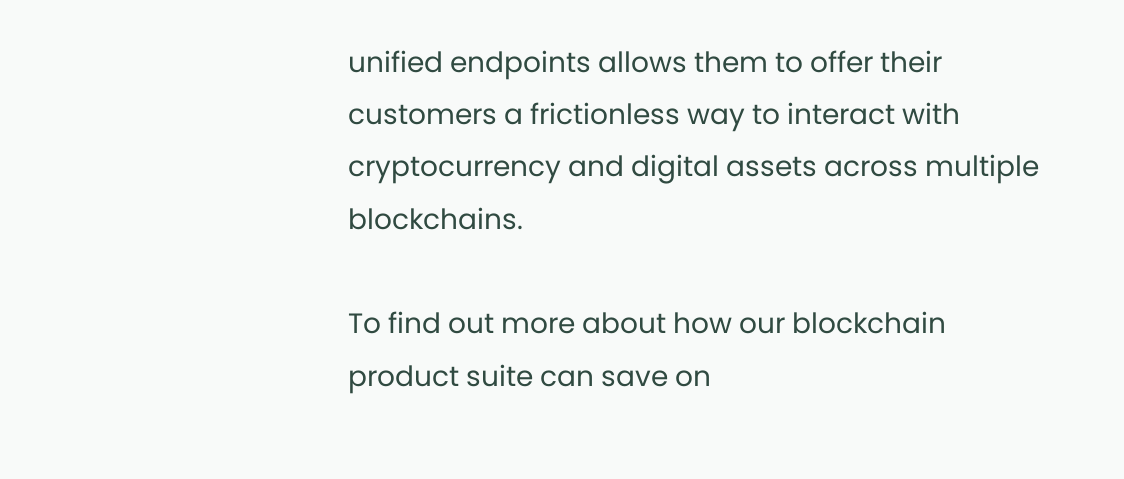unified endpoints allows them to offer their customers a frictionless way to interact with cryptocurrency and digital assets across multiple blockchains.

To find out more about how our blockchain product suite can save on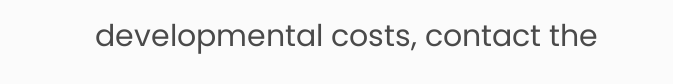developmental costs, contact the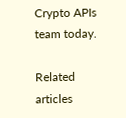Crypto APIs team today.

Related articles